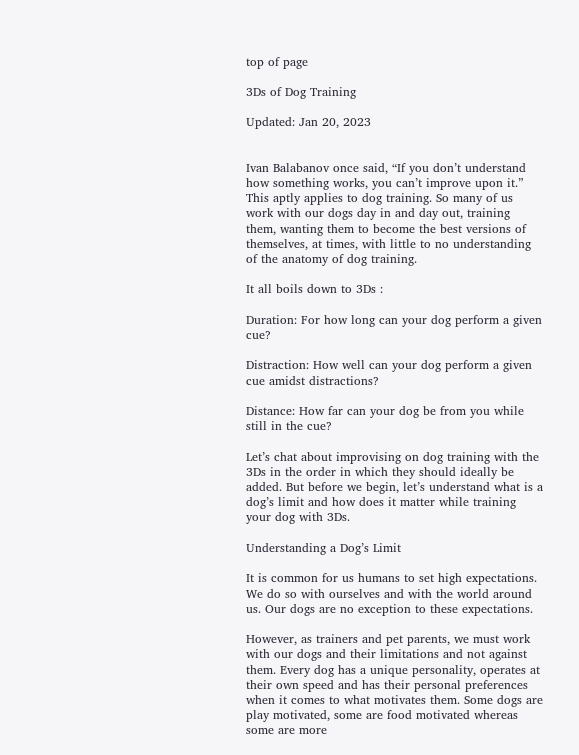top of page

3Ds of Dog Training

Updated: Jan 20, 2023


Ivan Balabanov once said, “If you don’t understand how something works, you can’t improve upon it.” This aptly applies to dog training. So many of us work with our dogs day in and day out, training them, wanting them to become the best versions of themselves, at times, with little to no understanding of the anatomy of dog training.

It all boils down to 3Ds :

Duration: For how long can your dog perform a given cue?

Distraction: How well can your dog perform a given cue amidst distractions?

Distance: How far can your dog be from you while still in the cue?

Let’s chat about improvising on dog training with the 3Ds in the order in which they should ideally be added. But before we begin, let’s understand what is a dog’s limit and how does it matter while training your dog with 3Ds.

Understanding a Dog’s Limit

It is common for us humans to set high expectations. We do so with ourselves and with the world around us. Our dogs are no exception to these expectations.

However, as trainers and pet parents, we must work with our dogs and their limitations and not against them. Every dog has a unique personality, operates at their own speed and has their personal preferences when it comes to what motivates them. Some dogs are play motivated, some are food motivated whereas some are more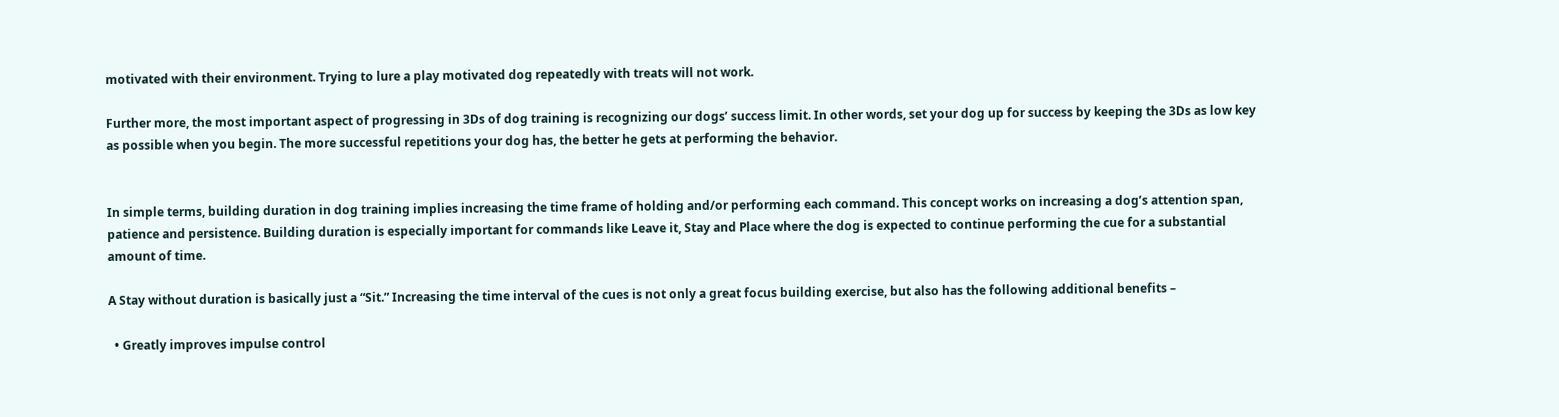motivated with their environment. Trying to lure a play motivated dog repeatedly with treats will not work.

Further more, the most important aspect of progressing in 3Ds of dog training is recognizing our dogs’ success limit. In other words, set your dog up for success by keeping the 3Ds as low key as possible when you begin. The more successful repetitions your dog has, the better he gets at performing the behavior.


In simple terms, building duration in dog training implies increasing the time frame of holding and/or performing each command. This concept works on increasing a dog’s attention span, patience and persistence. Building duration is especially important for commands like Leave it, Stay and Place where the dog is expected to continue performing the cue for a substantial amount of time.

A Stay without duration is basically just a “Sit.” Increasing the time interval of the cues is not only a great focus building exercise, but also has the following additional benefits –

  • Greatly improves impulse control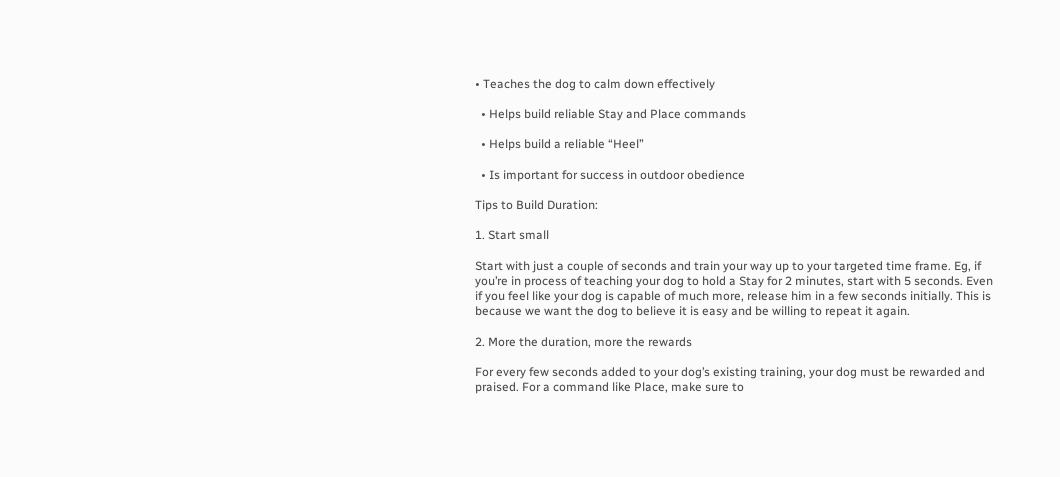• Teaches the dog to calm down effectively

  • Helps build reliable Stay and Place commands

  • Helps build a reliable “Heel”

  • Is important for success in outdoor obedience

Tips to Build Duration:

1. Start small

Start with just a couple of seconds and train your way up to your targeted time frame. Eg, if you’re in process of teaching your dog to hold a Stay for 2 minutes, start with 5 seconds. Even if you feel like your dog is capable of much more, release him in a few seconds initially. This is because we want the dog to believe it is easy and be willing to repeat it again.

2. More the duration, more the rewards

For every few seconds added to your dog’s existing training, your dog must be rewarded and praised. For a command like Place, make sure to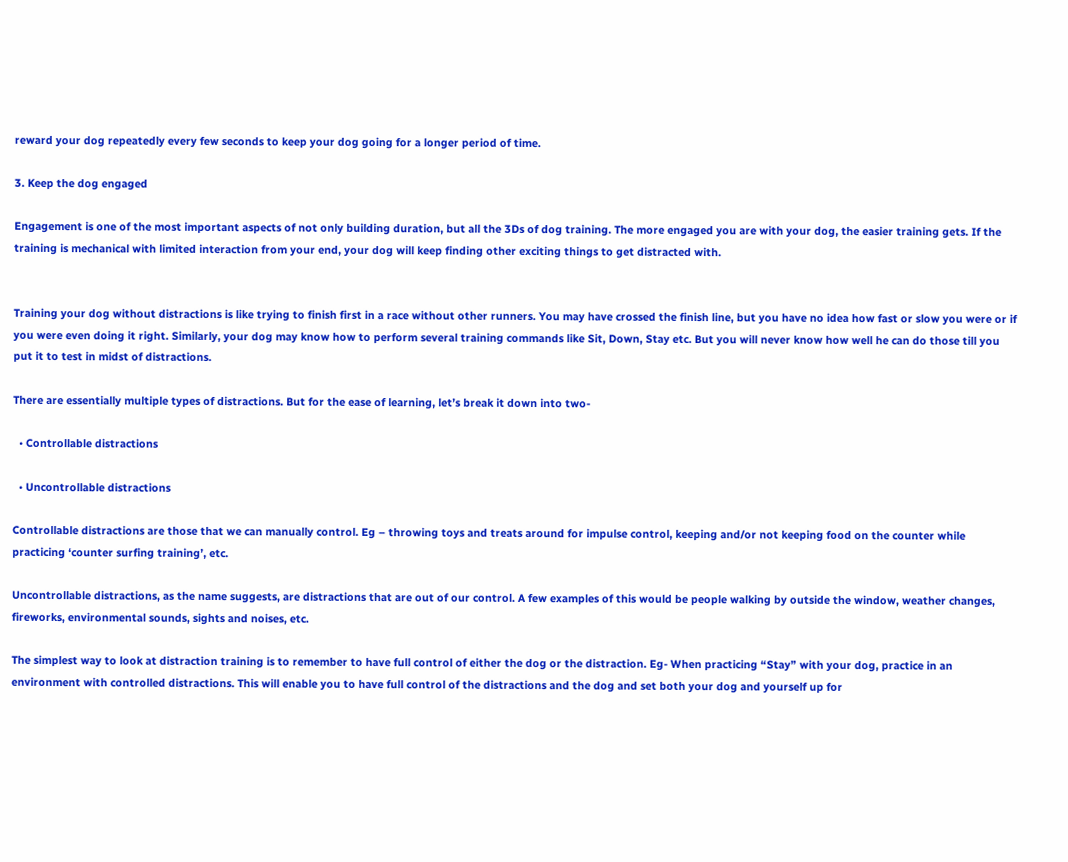reward your dog repeatedly every few seconds to keep your dog going for a longer period of time.

3. Keep the dog engaged

Engagement is one of the most important aspects of not only building duration, but all the 3Ds of dog training. The more engaged you are with your dog, the easier training gets. If the training is mechanical with limited interaction from your end, your dog will keep finding other exciting things to get distracted with.


Training your dog without distractions is like trying to finish first in a race without other runners. You may have crossed the finish line, but you have no idea how fast or slow you were or if you were even doing it right. Similarly, your dog may know how to perform several training commands like Sit, Down, Stay etc. But you will never know how well he can do those till you put it to test in midst of distractions.

There are essentially multiple types of distractions. But for the ease of learning, let’s break it down into two-

  • Controllable distractions

  • Uncontrollable distractions

Controllable distractions are those that we can manually control. Eg – throwing toys and treats around for impulse control, keeping and/or not keeping food on the counter while practicing ‘counter surfing training’, etc.

Uncontrollable distractions, as the name suggests, are distractions that are out of our control. A few examples of this would be people walking by outside the window, weather changes, fireworks, environmental sounds, sights and noises, etc.

The simplest way to look at distraction training is to remember to have full control of either the dog or the distraction. Eg- When practicing “Stay” with your dog, practice in an environment with controlled distractions. This will enable you to have full control of the distractions and the dog and set both your dog and yourself up for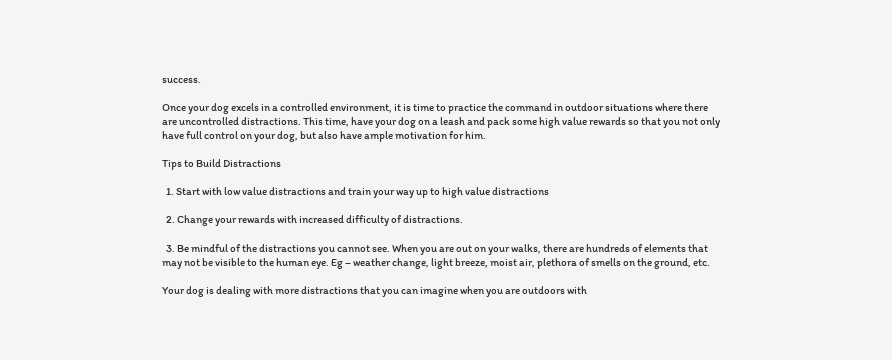success.

Once your dog excels in a controlled environment, it is time to practice the command in outdoor situations where there are uncontrolled distractions. This time, have your dog on a leash and pack some high value rewards so that you not only have full control on your dog, but also have ample motivation for him.

Tips to Build Distractions

  1. Start with low value distractions and train your way up to high value distractions

  2. Change your rewards with increased difficulty of distractions.

  3. Be mindful of the distractions you cannot see. When you are out on your walks, there are hundreds of elements that may not be visible to the human eye. Eg – weather change, light breeze, moist air, plethora of smells on the ground, etc.

Your dog is dealing with more distractions that you can imagine when you are outdoors with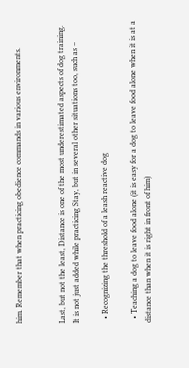him. Remember that when practicing obedience commands in various environments.


Last, but not the least, Distance is one of the most underestimated aspects of dog training. It is not just added while practicing Stay, but in several other situations too, such as –

  • Recognizing the threshold of a leash reactive dog

  • Teaching a dog to leave food alone (it is easy for a dog to leave food alone when it is at a distance than when it is right in front of him)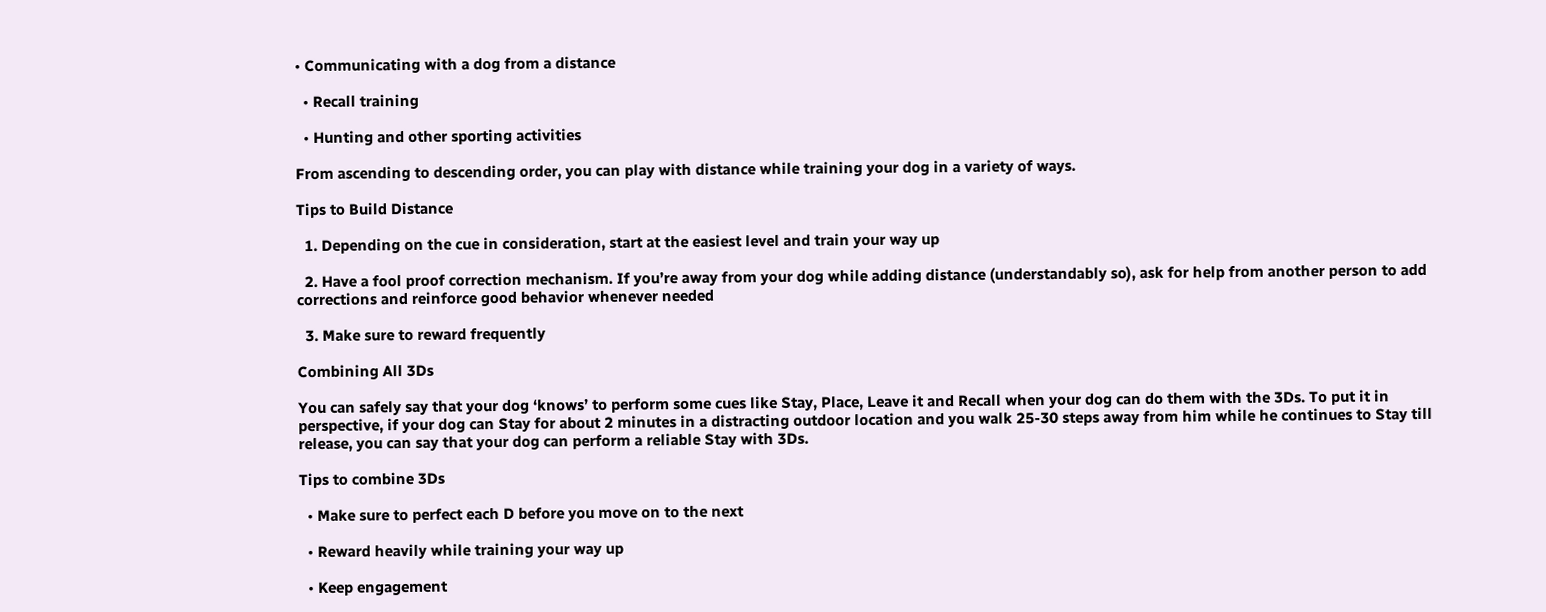• Communicating with a dog from a distance

  • Recall training

  • Hunting and other sporting activities

From ascending to descending order, you can play with distance while training your dog in a variety of ways.

Tips to Build Distance

  1. Depending on the cue in consideration, start at the easiest level and train your way up

  2. Have a fool proof correction mechanism. If you’re away from your dog while adding distance (understandably so), ask for help from another person to add corrections and reinforce good behavior whenever needed

  3. Make sure to reward frequently

Combining All 3Ds

You can safely say that your dog ‘knows’ to perform some cues like Stay, Place, Leave it and Recall when your dog can do them with the 3Ds. To put it in perspective, if your dog can Stay for about 2 minutes in a distracting outdoor location and you walk 25-30 steps away from him while he continues to Stay till release, you can say that your dog can perform a reliable Stay with 3Ds.

Tips to combine 3Ds

  • Make sure to perfect each D before you move on to the next

  • Reward heavily while training your way up

  • Keep engagement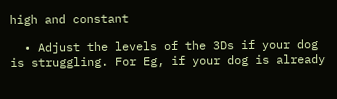high and constant

  • Adjust the levels of the 3Ds if your dog is struggling. For Eg, if your dog is already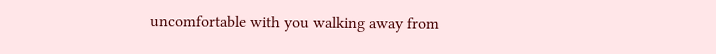uncomfortable with you walking away from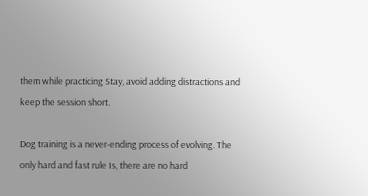them while practicing Stay, avoid adding distractions and keep the session short.

Dog training is a never-ending process of evolving. The only hard and fast rule Is, there are no hard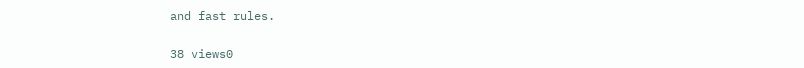and fast rules.

38 views0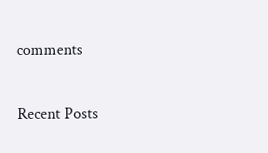comments

Recent Posts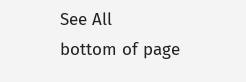See All
bottom of page